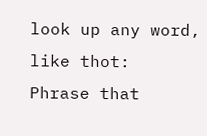look up any word, like thot:
Phrase that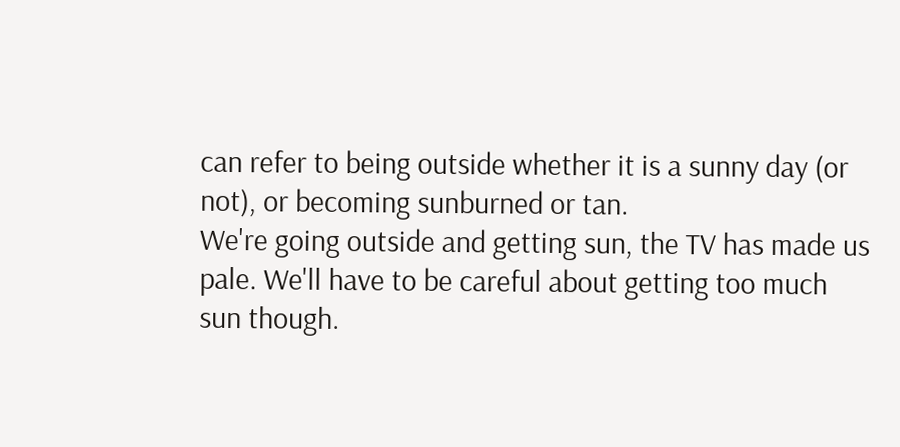can refer to being outside whether it is a sunny day (or not), or becoming sunburned or tan.
We're going outside and getting sun, the TV has made us pale. We'll have to be careful about getting too much sun though.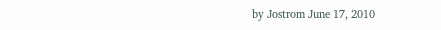by Jostrom June 17, 2010